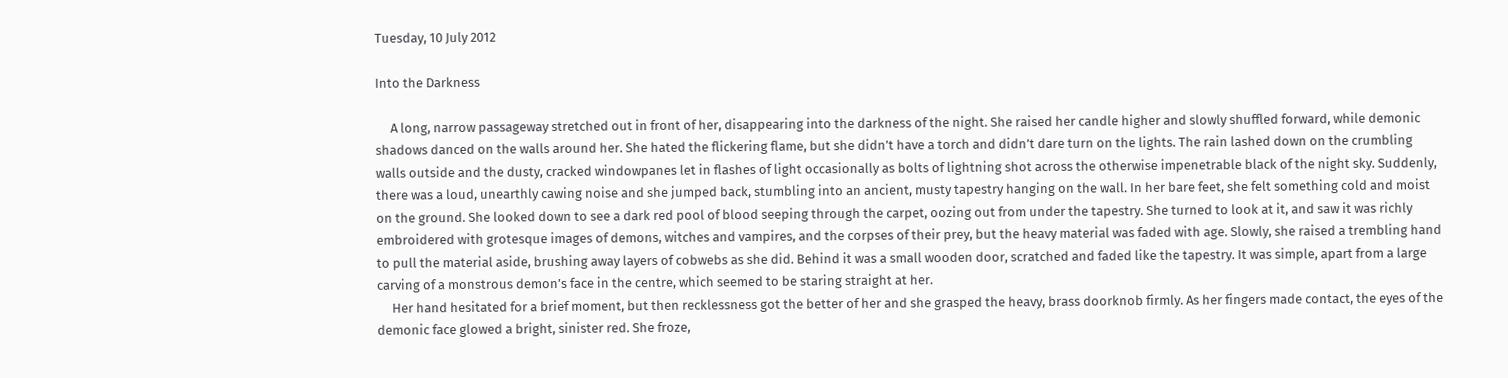Tuesday, 10 July 2012

Into the Darkness

     A long, narrow passageway stretched out in front of her, disappearing into the darkness of the night. She raised her candle higher and slowly shuffled forward, while demonic shadows danced on the walls around her. She hated the flickering flame, but she didn’t have a torch and didn’t dare turn on the lights. The rain lashed down on the crumbling walls outside and the dusty, cracked windowpanes let in flashes of light occasionally as bolts of lightning shot across the otherwise impenetrable black of the night sky. Suddenly, there was a loud, unearthly cawing noise and she jumped back, stumbling into an ancient, musty tapestry hanging on the wall. In her bare feet, she felt something cold and moist on the ground. She looked down to see a dark red pool of blood seeping through the carpet, oozing out from under the tapestry. She turned to look at it, and saw it was richly embroidered with grotesque images of demons, witches and vampires, and the corpses of their prey, but the heavy material was faded with age. Slowly, she raised a trembling hand to pull the material aside, brushing away layers of cobwebs as she did. Behind it was a small wooden door, scratched and faded like the tapestry. It was simple, apart from a large carving of a monstrous demon’s face in the centre, which seemed to be staring straight at her.
     Her hand hesitated for a brief moment, but then recklessness got the better of her and she grasped the heavy, brass doorknob firmly. As her fingers made contact, the eyes of the demonic face glowed a bright, sinister red. She froze,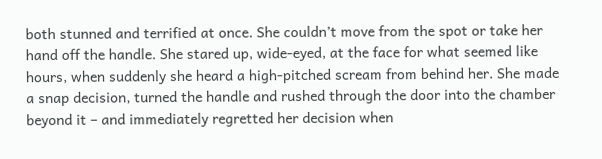both stunned and terrified at once. She couldn’t move from the spot or take her hand off the handle. She stared up, wide-eyed, at the face for what seemed like hours, when suddenly she heard a high-pitched scream from behind her. She made a snap decision, turned the handle and rushed through the door into the chamber beyond it – and immediately regretted her decision when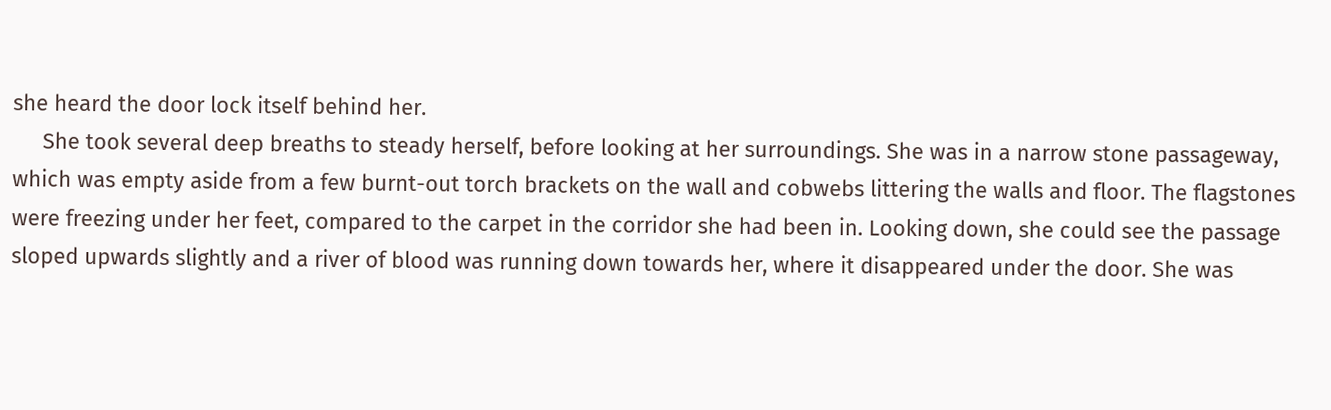she heard the door lock itself behind her.
     She took several deep breaths to steady herself, before looking at her surroundings. She was in a narrow stone passageway, which was empty aside from a few burnt-out torch brackets on the wall and cobwebs littering the walls and floor. The flagstones were freezing under her feet, compared to the carpet in the corridor she had been in. Looking down, she could see the passage sloped upwards slightly and a river of blood was running down towards her, where it disappeared under the door. She was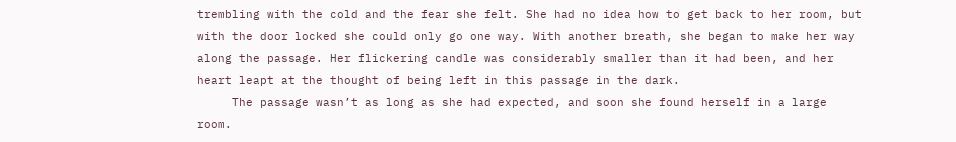trembling with the cold and the fear she felt. She had no idea how to get back to her room, but with the door locked she could only go one way. With another breath, she began to make her way along the passage. Her flickering candle was considerably smaller than it had been, and her heart leapt at the thought of being left in this passage in the dark.
     The passage wasn’t as long as she had expected, and soon she found herself in a large room.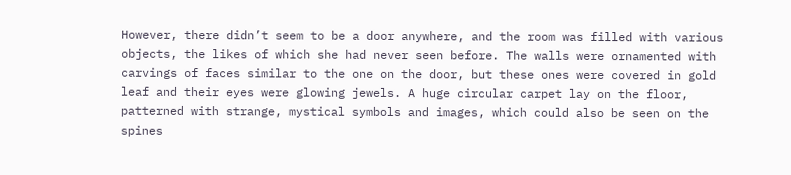However, there didn’t seem to be a door anywhere, and the room was filled with various objects, the likes of which she had never seen before. The walls were ornamented with carvings of faces similar to the one on the door, but these ones were covered in gold leaf and their eyes were glowing jewels. A huge circular carpet lay on the floor, patterned with strange, mystical symbols and images, which could also be seen on the spines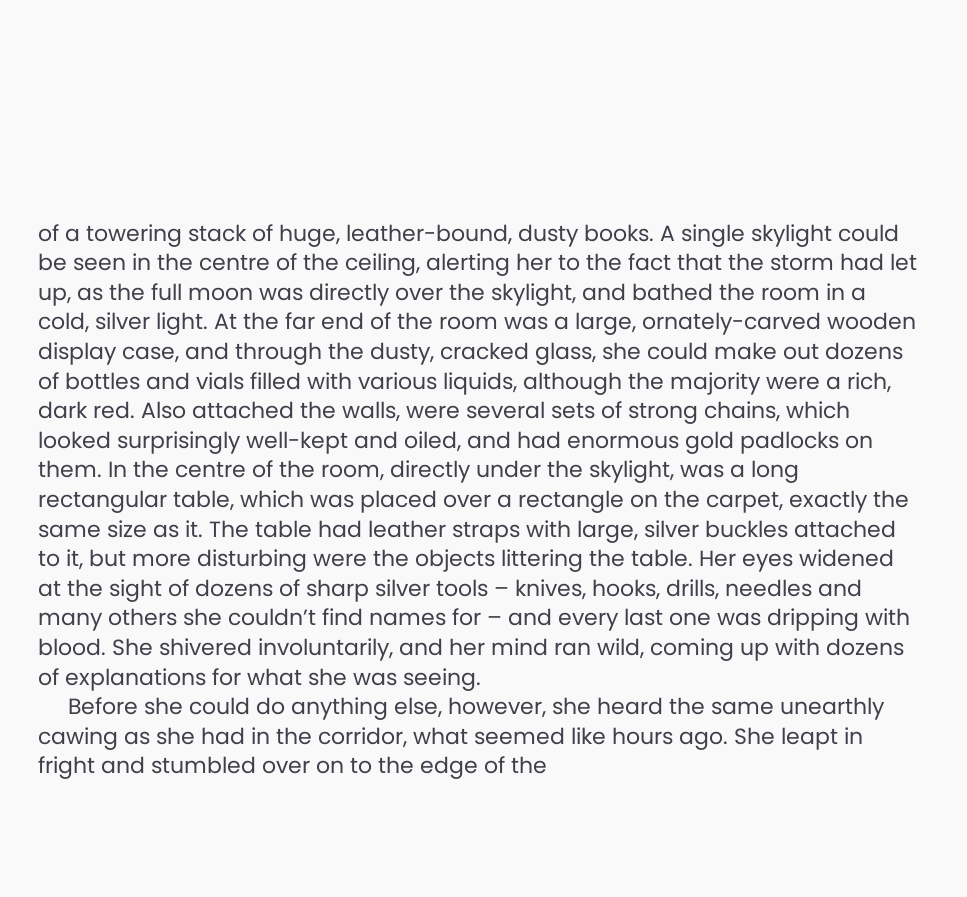of a towering stack of huge, leather-bound, dusty books. A single skylight could be seen in the centre of the ceiling, alerting her to the fact that the storm had let up, as the full moon was directly over the skylight, and bathed the room in a cold, silver light. At the far end of the room was a large, ornately-carved wooden display case, and through the dusty, cracked glass, she could make out dozens of bottles and vials filled with various liquids, although the majority were a rich, dark red. Also attached the walls, were several sets of strong chains, which looked surprisingly well-kept and oiled, and had enormous gold padlocks on them. In the centre of the room, directly under the skylight, was a long rectangular table, which was placed over a rectangle on the carpet, exactly the same size as it. The table had leather straps with large, silver buckles attached to it, but more disturbing were the objects littering the table. Her eyes widened at the sight of dozens of sharp silver tools – knives, hooks, drills, needles and many others she couldn’t find names for – and every last one was dripping with blood. She shivered involuntarily, and her mind ran wild, coming up with dozens of explanations for what she was seeing.
     Before she could do anything else, however, she heard the same unearthly cawing as she had in the corridor, what seemed like hours ago. She leapt in fright and stumbled over on to the edge of the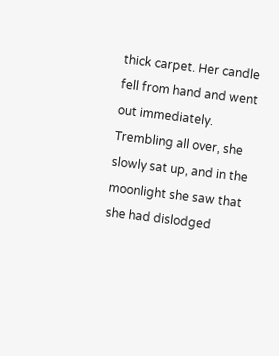thick carpet. Her candle fell from hand and went out immediately. Trembling all over, she slowly sat up, and in the moonlight she saw that she had dislodged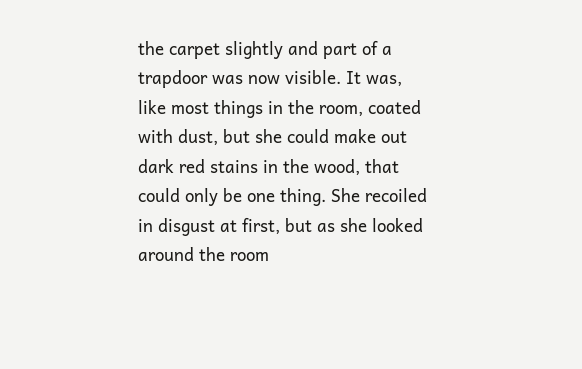the carpet slightly and part of a trapdoor was now visible. It was, like most things in the room, coated with dust, but she could make out dark red stains in the wood, that could only be one thing. She recoiled in disgust at first, but as she looked around the room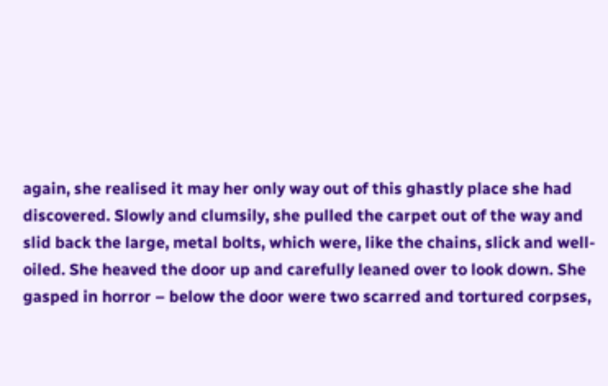again, she realised it may her only way out of this ghastly place she had discovered. Slowly and clumsily, she pulled the carpet out of the way and slid back the large, metal bolts, which were, like the chains, slick and well-oiled. She heaved the door up and carefully leaned over to look down. She gasped in horror – below the door were two scarred and tortured corpses,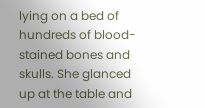lying on a bed of hundreds of blood-stained bones and skulls. She glanced up at the table and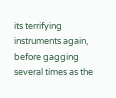its terrifying instruments again, before gagging several times as the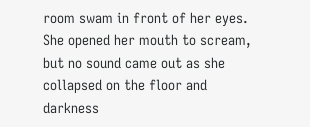room swam in front of her eyes. She opened her mouth to scream, but no sound came out as she collapsed on the floor and darkness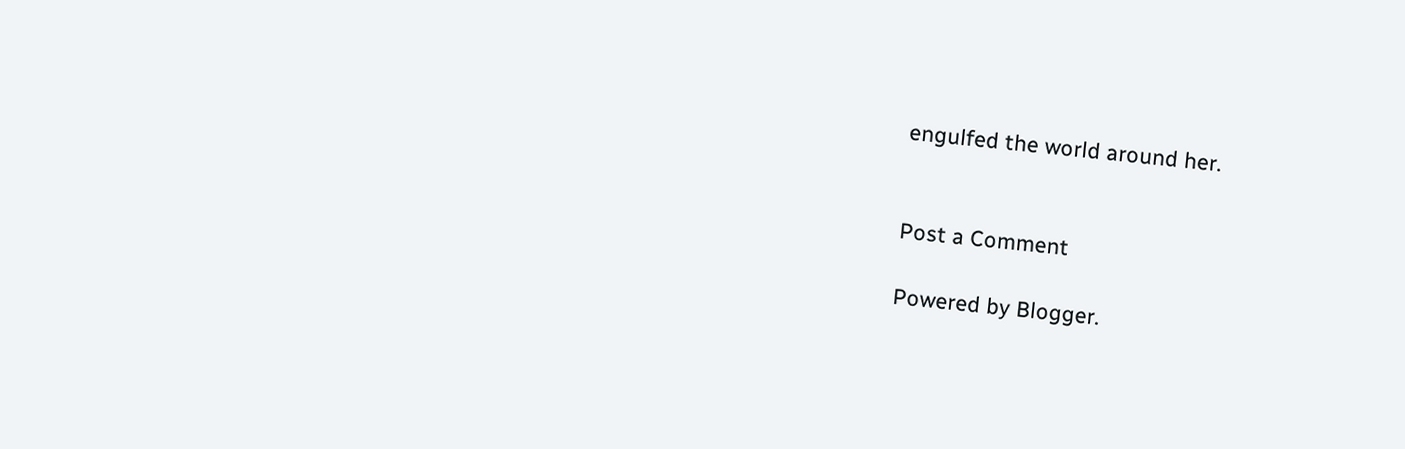engulfed the world around her.


Post a Comment

Powered by Blogger.